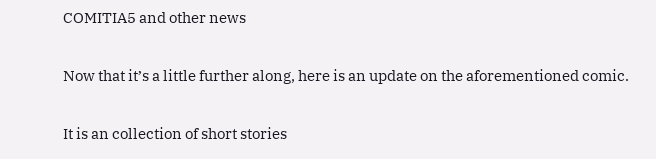COMITIA5 and other news

Now that it’s a little further along, here is an update on the aforementioned comic.

It is an collection of short stories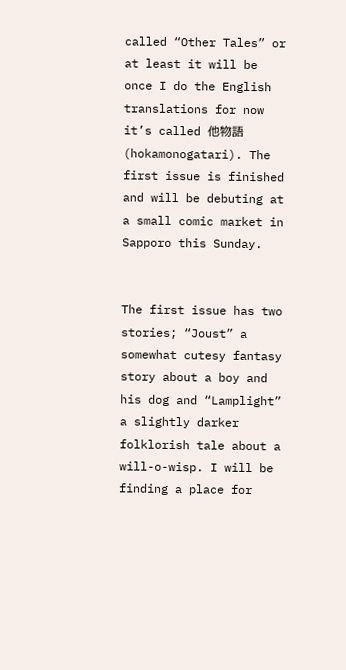called “Other Tales” or at least it will be once I do the English translations for now it’s called 他物語 (hokamonogatari). The first issue is finished and will be debuting at a small comic market in Sapporo this Sunday.


The first issue has two stories; “Joust” a somewhat cutesy fantasy story about a boy and his dog and “Lamplight” a slightly darker folklorish tale about a will-o-wisp. I will be finding a place for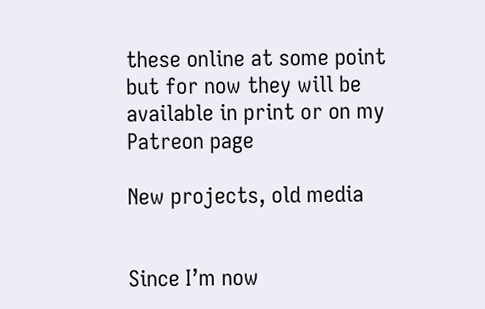these online at some point but for now they will be available in print or on my Patreon page

New projects, old media


Since I’m now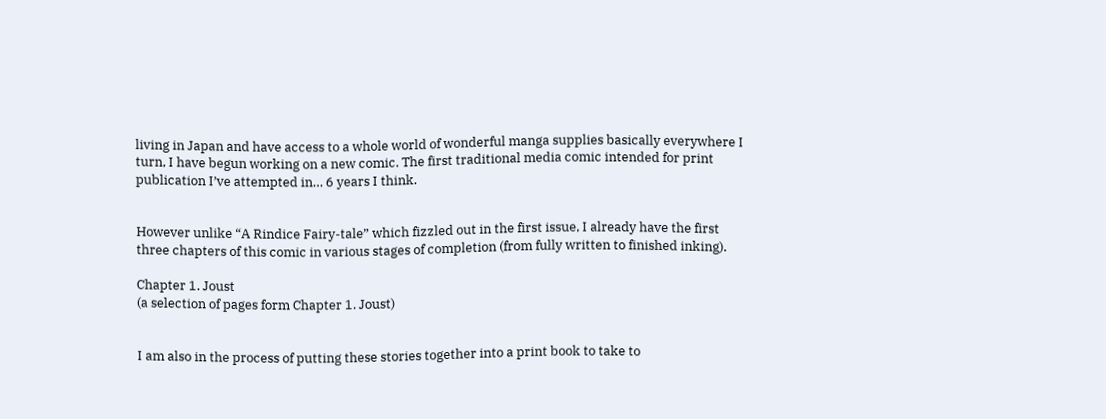living in Japan and have access to a whole world of wonderful manga supplies basically everywhere I turn, I have begun working on a new comic. The first traditional media comic intended for print publication I’ve attempted in… 6 years I think.


However unlike “A Rindice Fairy-tale” which fizzled out in the first issue, I already have the first three chapters of this comic in various stages of completion (from fully written to finished inking).

Chapter 1. Joust
(a selection of pages form Chapter 1. Joust)


I am also in the process of putting these stories together into a print book to take to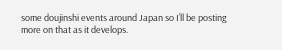some doujinshi events around Japan so I’ll be posting more on that as it develops.